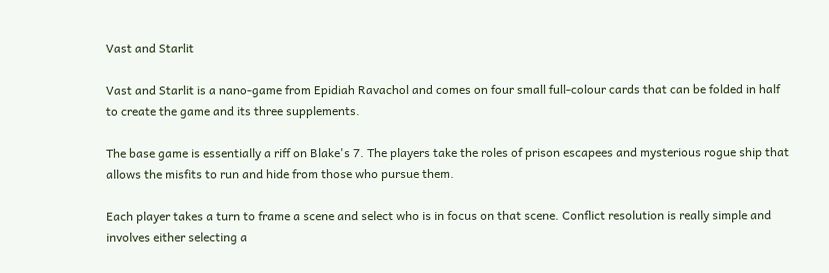Vast and Starlit

Vast and Starlit is a nano-game from Epidiah Ravachol and comes on four small full-colour cards that can be folded in half to create the game and its three supplements.

The base game is essentially a riff on Blake's 7. The players take the roles of prison escapees and mysterious rogue ship that allows the misfits to run and hide from those who pursue them.

Each player takes a turn to frame a scene and select who is in focus on that scene. Conflict resolution is really simple and involves either selecting a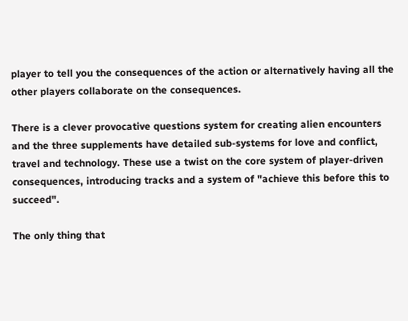player to tell you the consequences of the action or alternatively having all the other players collaborate on the consequences.

There is a clever provocative questions system for creating alien encounters and the three supplements have detailed sub-systems for love and conflict, travel and technology. These use a twist on the core system of player-driven consequences, introducing tracks and a system of "achieve this before this to succeed".

The only thing that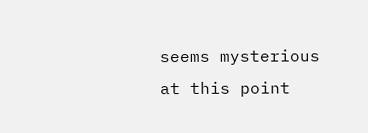seems mysterious at this point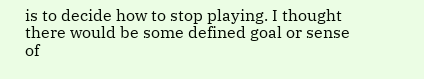is to decide how to stop playing. I thought there would be some defined goal or sense of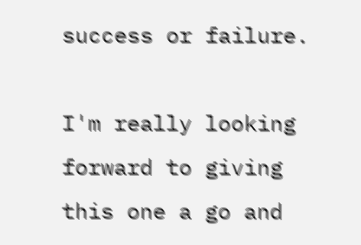success or failure.

I'm really looking forward to giving this one a go and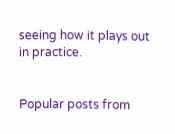seeing how it plays out in practice.


Popular posts from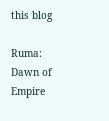this blog

Ruma: Dawn of Empire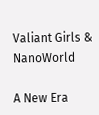Valiant Girls & NanoWorld

A New Era